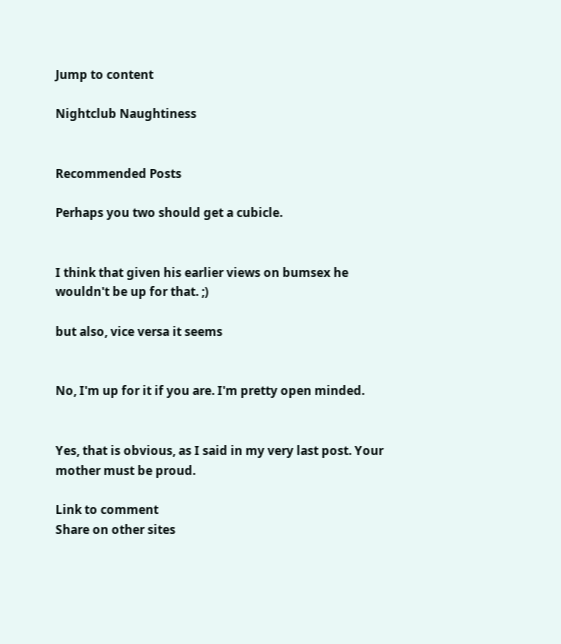Jump to content

Nightclub Naughtiness


Recommended Posts

Perhaps you two should get a cubicle.


I think that given his earlier views on bumsex he wouldn't be up for that. ;)

but also, vice versa it seems


No, I'm up for it if you are. I'm pretty open minded.


Yes, that is obvious, as I said in my very last post. Your mother must be proud.

Link to comment
Share on other sites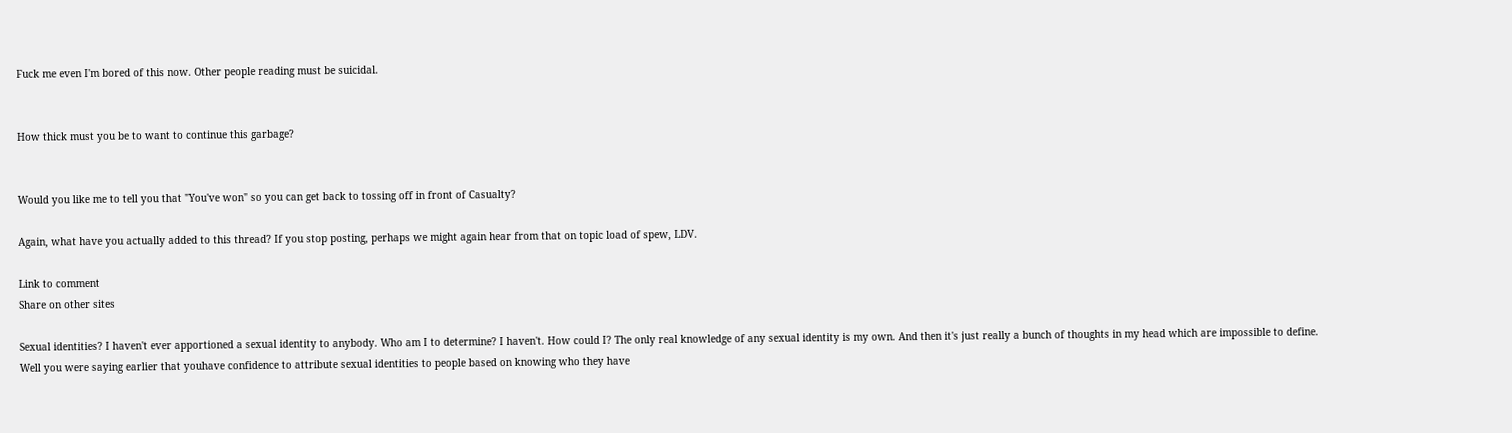Fuck me even I'm bored of this now. Other people reading must be suicidal.


How thick must you be to want to continue this garbage?


Would you like me to tell you that "You've won" so you can get back to tossing off in front of Casualty?

Again, what have you actually added to this thread? If you stop posting, perhaps we might again hear from that on topic load of spew, LDV.

Link to comment
Share on other sites

Sexual identities? I haven't ever apportioned a sexual identity to anybody. Who am I to determine? I haven't. How could I? The only real knowledge of any sexual identity is my own. And then it's just really a bunch of thoughts in my head which are impossible to define.
Well you were saying earlier that youhave confidence to attribute sexual identities to people based on knowing who they have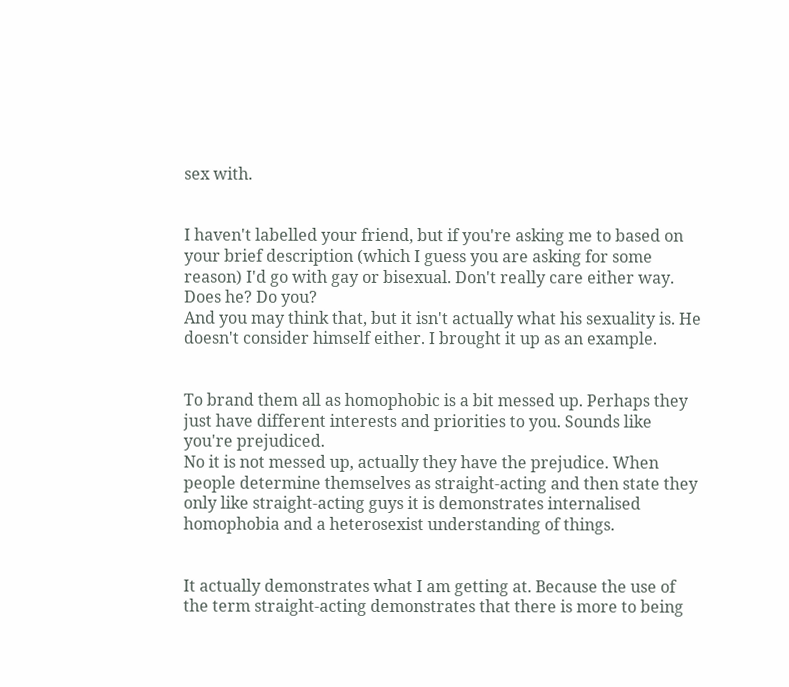sex with.


I haven't labelled your friend, but if you're asking me to based on your brief description (which I guess you are asking for some reason) I'd go with gay or bisexual. Don't really care either way. Does he? Do you?
And you may think that, but it isn't actually what his sexuality is. He doesn't consider himself either. I brought it up as an example.


To brand them all as homophobic is a bit messed up. Perhaps they just have different interests and priorities to you. Sounds like you're prejudiced.
No it is not messed up, actually they have the prejudice. When people determine themselves as straight-acting and then state they only like straight-acting guys it is demonstrates internalised homophobia and a heterosexist understanding of things.


It actually demonstrates what I am getting at. Because the use of the term straight-acting demonstrates that there is more to being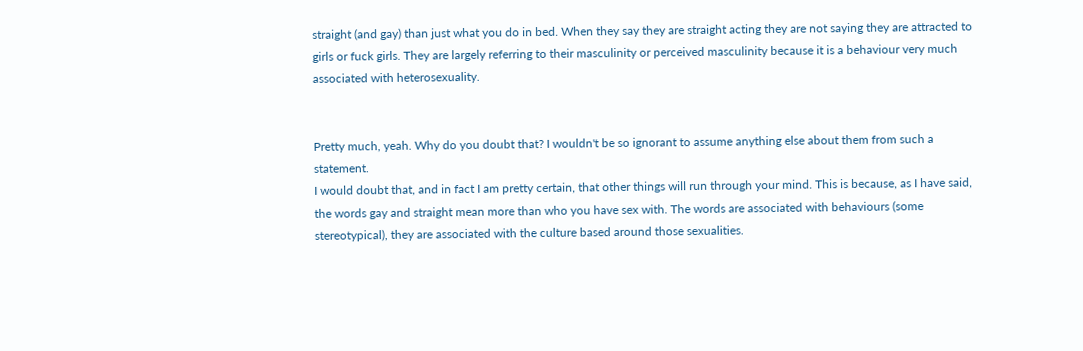straight (and gay) than just what you do in bed. When they say they are straight acting they are not saying they are attracted to girls or fuck girls. They are largely referring to their masculinity or perceived masculinity because it is a behaviour very much associated with heterosexuality.


Pretty much, yeah. Why do you doubt that? I wouldn't be so ignorant to assume anything else about them from such a statement.
I would doubt that, and in fact I am pretty certain, that other things will run through your mind. This is because, as I have said, the words gay and straight mean more than who you have sex with. The words are associated with behaviours (some stereotypical), they are associated with the culture based around those sexualities.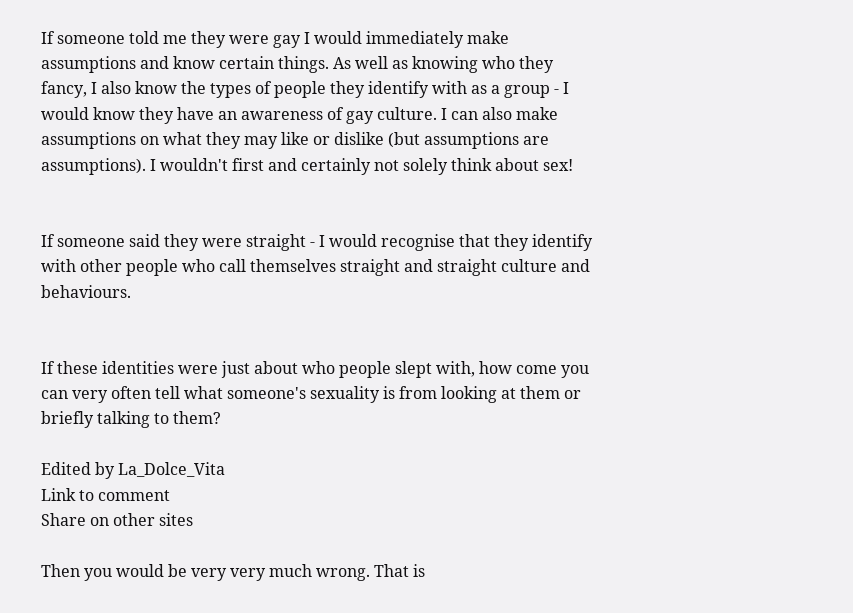If someone told me they were gay I would immediately make assumptions and know certain things. As well as knowing who they fancy, I also know the types of people they identify with as a group - I would know they have an awareness of gay culture. I can also make assumptions on what they may like or dislike (but assumptions are assumptions). I wouldn't first and certainly not solely think about sex!


If someone said they were straight - I would recognise that they identify with other people who call themselves straight and straight culture and behaviours.


If these identities were just about who people slept with, how come you can very often tell what someone's sexuality is from looking at them or briefly talking to them?

Edited by La_Dolce_Vita
Link to comment
Share on other sites

Then you would be very very much wrong. That is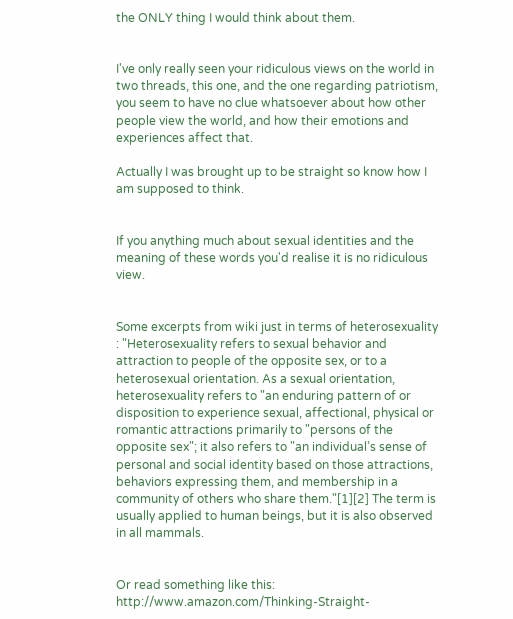the ONLY thing I would think about them.


I've only really seen your ridiculous views on the world in two threads, this one, and the one regarding patriotism, you seem to have no clue whatsoever about how other people view the world, and how their emotions and experiences affect that.

Actually I was brought up to be straight so know how I am supposed to think.


If you anything much about sexual identities and the meaning of these words you'd realise it is no ridiculous view.


Some excerpts from wiki just in terms of heterosexuality : "Heterosexuality refers to sexual behavior and attraction to people of the opposite sex, or to a heterosexual orientation. As a sexual orientation, heterosexuality refers to "an enduring pattern of or disposition to experience sexual, affectional, physical or romantic attractions primarily to "persons of the opposite sex"; it also refers to "an individual’s sense of personal and social identity based on those attractions, behaviors expressing them, and membership in a community of others who share them."[1][2] The term is usually applied to human beings, but it is also observed in all mammals.


Or read something like this: http://www.amazon.com/Thinking-Straight-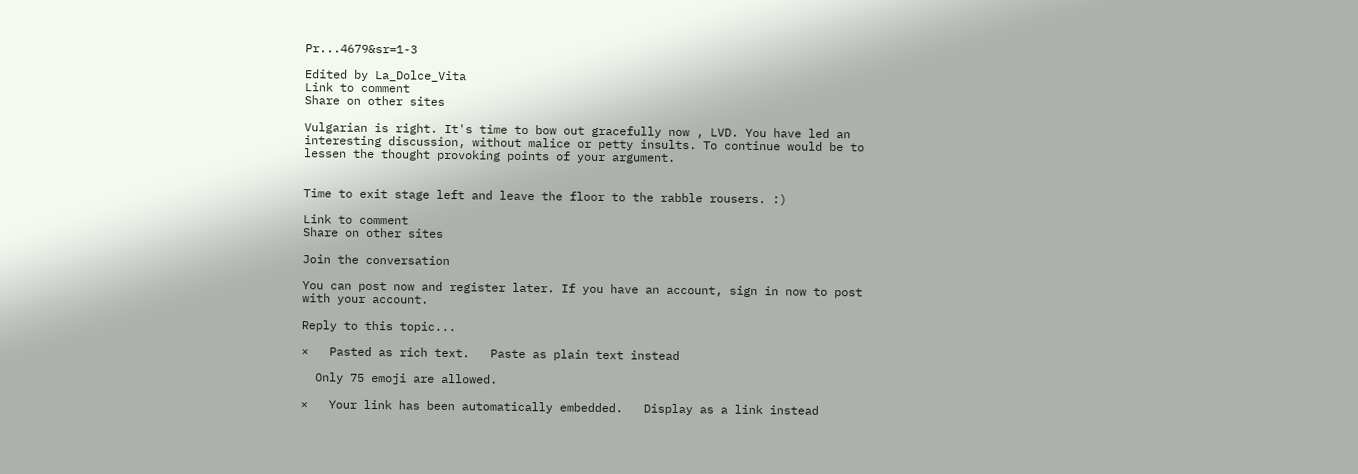Pr...4679&sr=1-3

Edited by La_Dolce_Vita
Link to comment
Share on other sites

Vulgarian is right. It's time to bow out gracefully now , LVD. You have led an interesting discussion, without malice or petty insults. To continue would be to lessen the thought provoking points of your argument.


Time to exit stage left and leave the floor to the rabble rousers. :)

Link to comment
Share on other sites

Join the conversation

You can post now and register later. If you have an account, sign in now to post with your account.

Reply to this topic...

×   Pasted as rich text.   Paste as plain text instead

  Only 75 emoji are allowed.

×   Your link has been automatically embedded.   Display as a link instead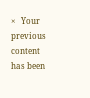×   Your previous content has been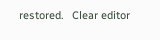restored.   Clear editor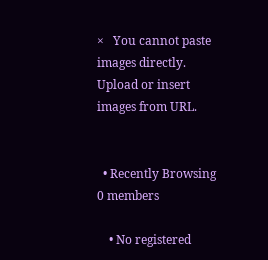×   You cannot paste images directly. Upload or insert images from URL.


  • Recently Browsing   0 members

    • No registered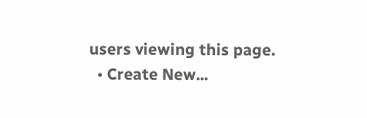users viewing this page.
  • Create New...